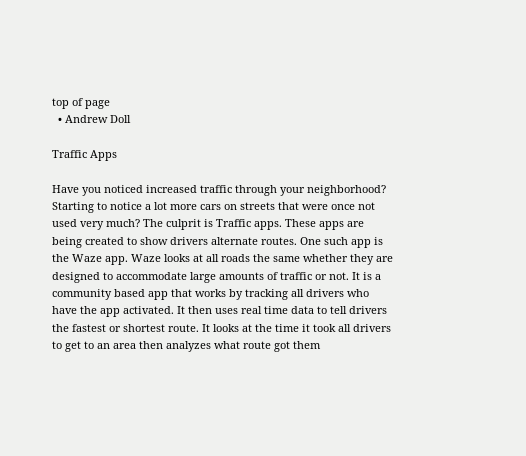top of page
  • Andrew Doll

Traffic Apps

Have you noticed increased traffic through your neighborhood? Starting to notice a lot more cars on streets that were once not used very much? The culprit is Traffic apps. These apps are being created to show drivers alternate routes. One such app is the Waze app. Waze looks at all roads the same whether they are designed to accommodate large amounts of traffic or not. It is a community based app that works by tracking all drivers who have the app activated. It then uses real time data to tell drivers the fastest or shortest route. It looks at the time it took all drivers to get to an area then analyzes what route got them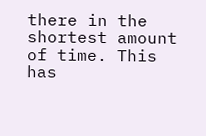there in the shortest amount of time. This has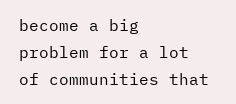become a big problem for a lot of communities that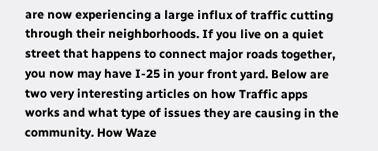are now experiencing a large influx of traffic cutting through their neighborhoods. If you live on a quiet street that happens to connect major roads together, you now may have I-25 in your front yard. Below are two very interesting articles on how Traffic apps works and what type of issues they are causing in the community. How Waze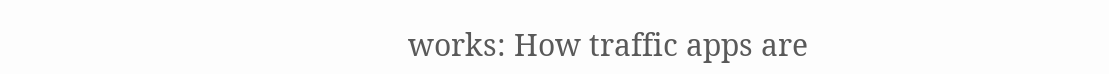works: How traffic apps are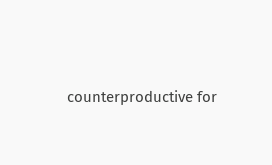counterproductive for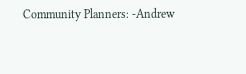Community Planners: -Andrew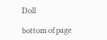Doll

bottom of page